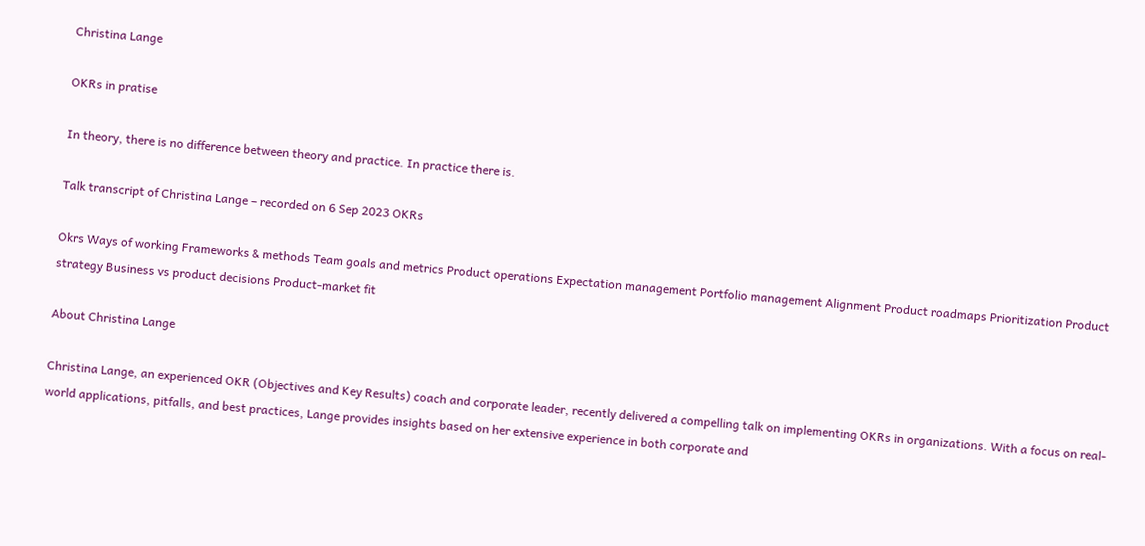Christina Lange

OKRs in pratise

In theory, there is no difference between theory and practice. In practice there is.

Talk transcript of Christina Lange – recorded on 6 Sep 2023 OKRs

Okrs Ways of working Frameworks & methods Team goals and metrics Product operations Expectation management Portfolio management Alignment Product roadmaps Prioritization Product strategy Business vs product decisions Product-market fit

About Christina Lange

Christina Lange, an experienced OKR (Objectives and Key Results) coach and corporate leader, recently delivered a compelling talk on implementing OKRs in organizations. With a focus on real-world applications, pitfalls, and best practices, Lange provides insights based on her extensive experience in both corporate and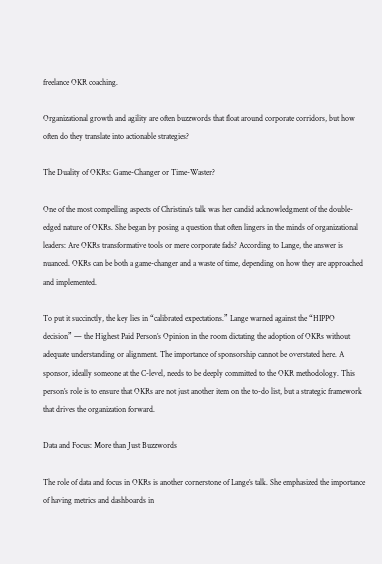freelance OKR coaching.

Organizational growth and agility are often buzzwords that float around corporate corridors, but how often do they translate into actionable strategies?

The Duality of OKRs: Game-Changer or Time-Waster?

One of the most compelling aspects of Christina’s talk was her candid acknowledgment of the double-edged nature of OKRs. She began by posing a question that often lingers in the minds of organizational leaders: Are OKRs transformative tools or mere corporate fads? According to Lange, the answer is nuanced. OKRs can be both a game-changer and a waste of time, depending on how they are approached and implemented.

To put it succinctly, the key lies in “calibrated expectations.” Lange warned against the “HIPPO decision” — the Highest Paid Person’s Opinion in the room dictating the adoption of OKRs without adequate understanding or alignment. The importance of sponsorship cannot be overstated here. A sponsor, ideally someone at the C-level, needs to be deeply committed to the OKR methodology. This person’s role is to ensure that OKRs are not just another item on the to-do list, but a strategic framework that drives the organization forward.

Data and Focus: More than Just Buzzwords

The role of data and focus in OKRs is another cornerstone of Lange’s talk. She emphasized the importance of having metrics and dashboards in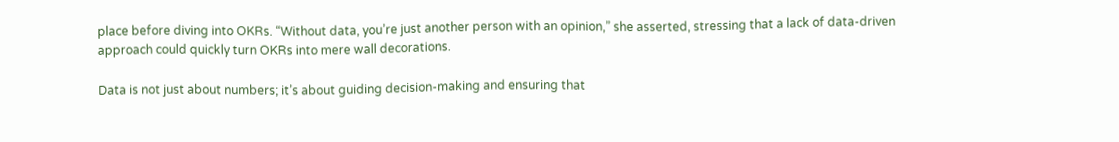place before diving into OKRs. “Without data, you’re just another person with an opinion,” she asserted, stressing that a lack of data-driven approach could quickly turn OKRs into mere wall decorations.

Data is not just about numbers; it’s about guiding decision-making and ensuring that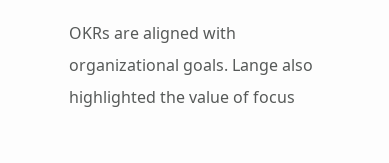OKRs are aligned with organizational goals. Lange also highlighted the value of focus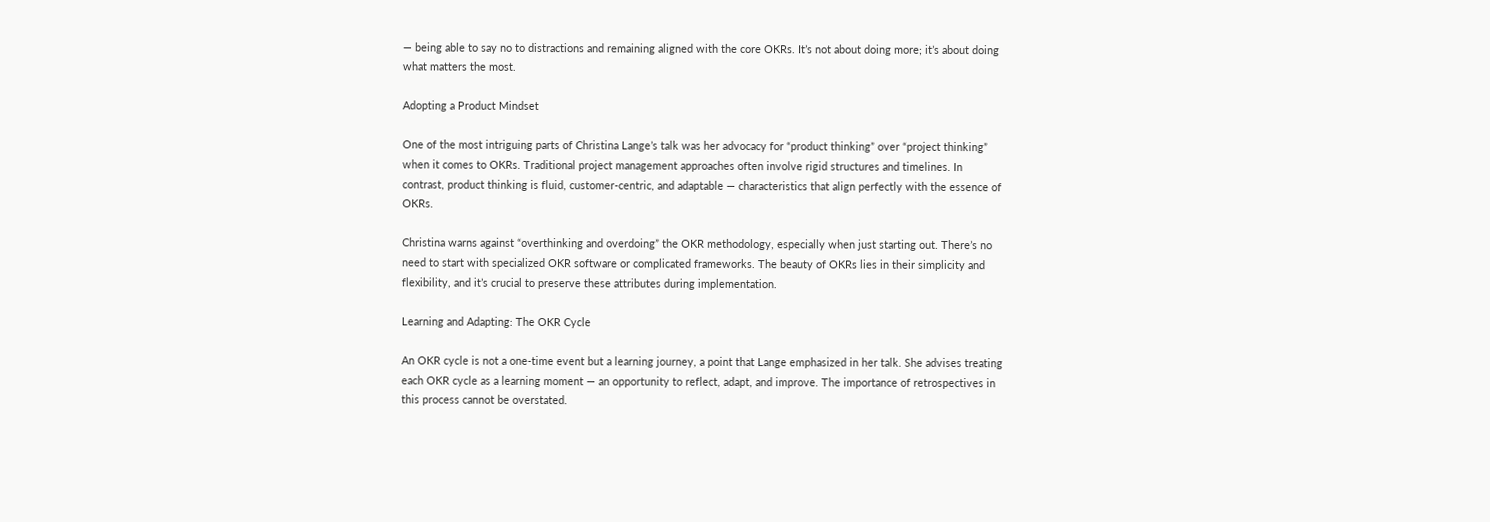— being able to say no to distractions and remaining aligned with the core OKRs. It’s not about doing more; it’s about doing what matters the most.

Adopting a Product Mindset

One of the most intriguing parts of Christina Lange’s talk was her advocacy for “product thinking” over “project thinking” when it comes to OKRs. Traditional project management approaches often involve rigid structures and timelines. In contrast, product thinking is fluid, customer-centric, and adaptable — characteristics that align perfectly with the essence of OKRs.

Christina warns against “overthinking and overdoing” the OKR methodology, especially when just starting out. There’s no need to start with specialized OKR software or complicated frameworks. The beauty of OKRs lies in their simplicity and flexibility, and it’s crucial to preserve these attributes during implementation.

Learning and Adapting: The OKR Cycle

An OKR cycle is not a one-time event but a learning journey, a point that Lange emphasized in her talk. She advises treating each OKR cycle as a learning moment — an opportunity to reflect, adapt, and improve. The importance of retrospectives in this process cannot be overstated.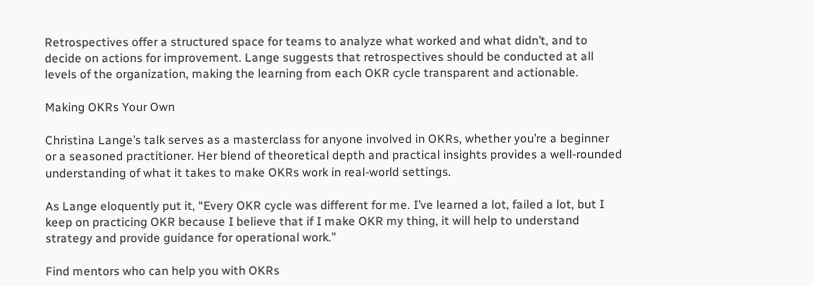Retrospectives offer a structured space for teams to analyze what worked and what didn’t, and to decide on actions for improvement. Lange suggests that retrospectives should be conducted at all levels of the organization, making the learning from each OKR cycle transparent and actionable.

Making OKRs Your Own

Christina Lange’s talk serves as a masterclass for anyone involved in OKRs, whether you’re a beginner or a seasoned practitioner. Her blend of theoretical depth and practical insights provides a well-rounded understanding of what it takes to make OKRs work in real-world settings.

As Lange eloquently put it, “Every OKR cycle was different for me. I’ve learned a lot, failed a lot, but I keep on practicing OKR because I believe that if I make OKR my thing, it will help to understand strategy and provide guidance for operational work.”

Find mentors who can help you with OKRs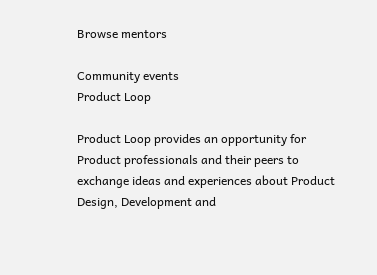Browse mentors

Community events
Product Loop

Product Loop provides an opportunity for Product professionals and their peers to exchange ideas and experiences about Product Design, Development and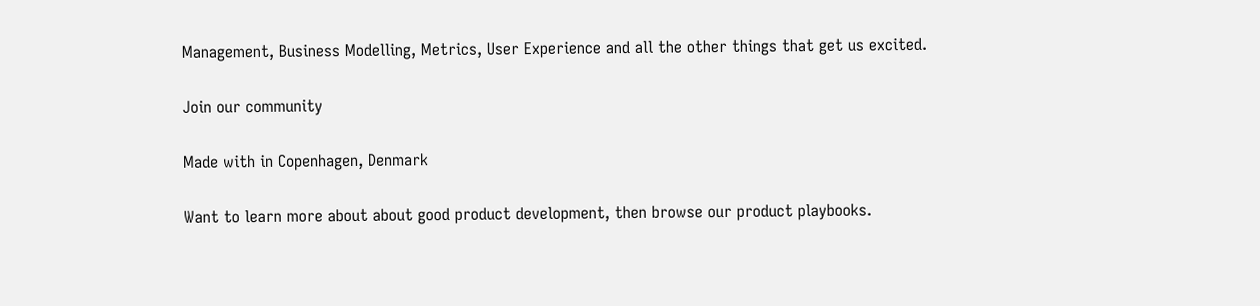Management, Business Modelling, Metrics, User Experience and all the other things that get us excited.

Join our community

Made with in Copenhagen, Denmark

Want to learn more about about good product development, then browse our product playbooks.